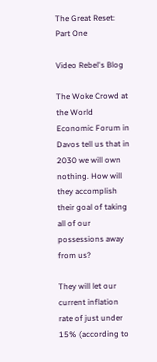The Great Reset: Part One

Video Rebel's Blog

The Woke Crowd at the World Economic Forum in Davos tell us that in 2030 we will own nothing. How will they accomplish their goal of taking all of our possessions away from us?

They will let our current inflation rate of just under 15% (according to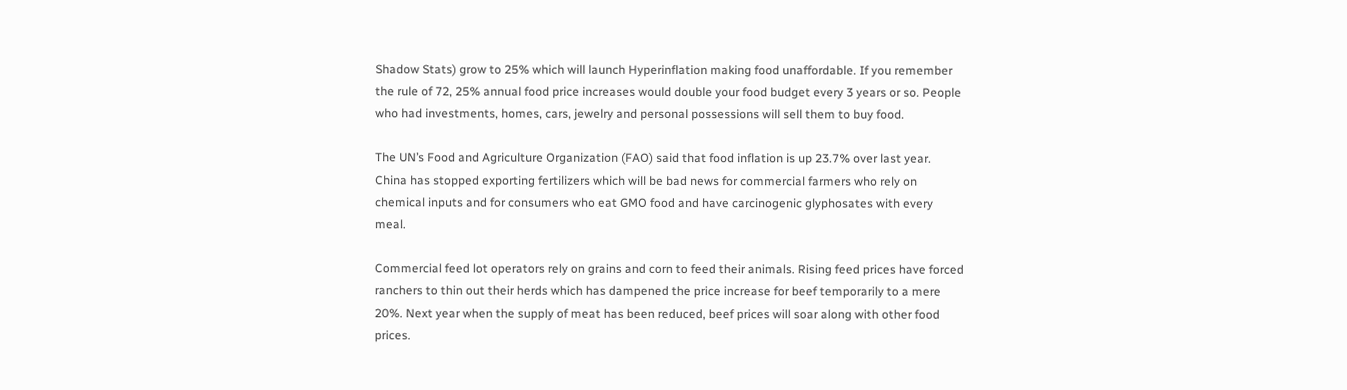Shadow Stats) grow to 25% which will launch Hyperinflation making food unaffordable. If you remember the rule of 72, 25% annual food price increases would double your food budget every 3 years or so. People who had investments, homes, cars, jewelry and personal possessions will sell them to buy food.

The UN’s Food and Agriculture Organization (FAO) said that food inflation is up 23.7% over last year. China has stopped exporting fertilizers which will be bad news for commercial farmers who rely on chemical inputs and for consumers who eat GMO food and have carcinogenic glyphosates with every meal.

Commercial feed lot operators rely on grains and corn to feed their animals. Rising feed prices have forced ranchers to thin out their herds which has dampened the price increase for beef temporarily to a mere 20%. Next year when the supply of meat has been reduced, beef prices will soar along with other food prices.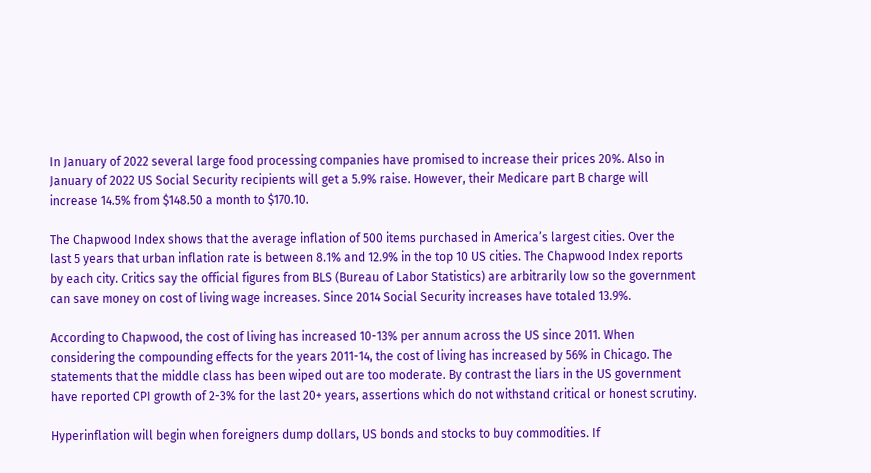In January of 2022 several large food processing companies have promised to increase their prices 20%. Also in January of 2022 US Social Security recipients will get a 5.9% raise. However, their Medicare part B charge will increase 14.5% from $148.50 a month to $170.10.

The Chapwood Index shows that the average inflation of 500 items purchased in America’s largest cities. Over the last 5 years that urban inflation rate is between 8.1% and 12.9% in the top 10 US cities. The Chapwood Index reports by each city. Critics say the official figures from BLS (Bureau of Labor Statistics) are arbitrarily low so the government can save money on cost of living wage increases. Since 2014 Social Security increases have totaled 13.9%.

According to Chapwood, the cost of living has increased 10-13% per annum across the US since 2011. When considering the compounding effects for the years 2011-14, the cost of living has increased by 56% in Chicago. The statements that the middle class has been wiped out are too moderate. By contrast the liars in the US government have reported CPI growth of 2-3% for the last 20+ years, assertions which do not withstand critical or honest scrutiny.

Hyperinflation will begin when foreigners dump dollars, US bonds and stocks to buy commodities. If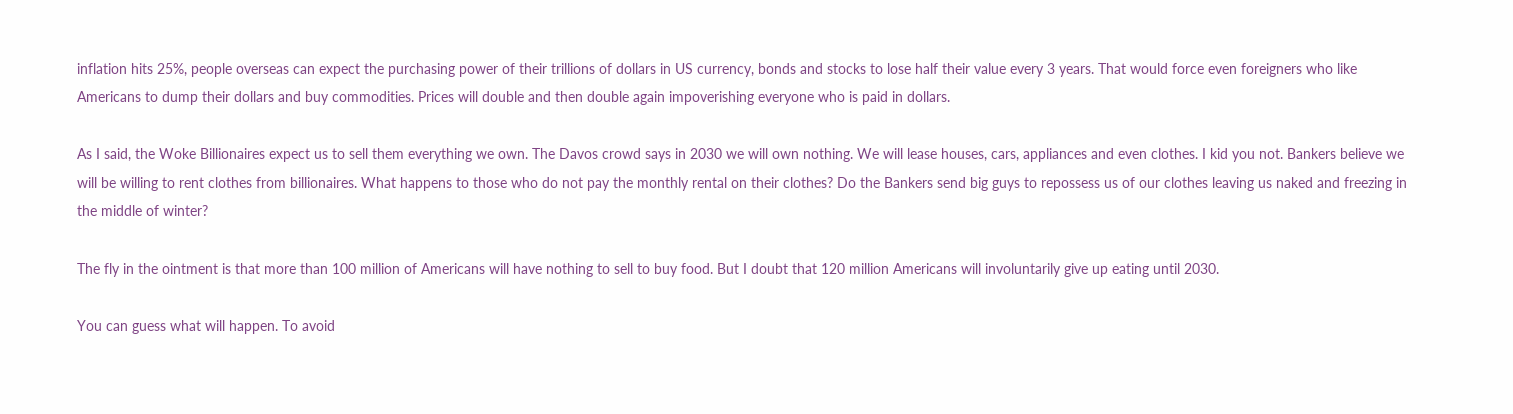inflation hits 25%, people overseas can expect the purchasing power of their trillions of dollars in US currency, bonds and stocks to lose half their value every 3 years. That would force even foreigners who like Americans to dump their dollars and buy commodities. Prices will double and then double again impoverishing everyone who is paid in dollars.

As I said, the Woke Billionaires expect us to sell them everything we own. The Davos crowd says in 2030 we will own nothing. We will lease houses, cars, appliances and even clothes. I kid you not. Bankers believe we will be willing to rent clothes from billionaires. What happens to those who do not pay the monthly rental on their clothes? Do the Bankers send big guys to repossess us of our clothes leaving us naked and freezing in the middle of winter?

The fly in the ointment is that more than 100 million of Americans will have nothing to sell to buy food. But I doubt that 120 million Americans will involuntarily give up eating until 2030.

You can guess what will happen. To avoid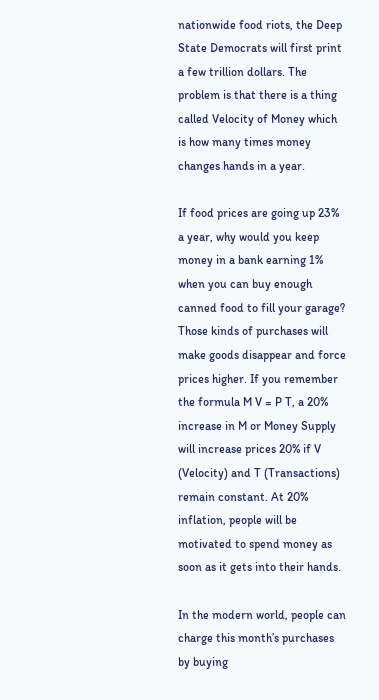nationwide food riots, the Deep State Democrats will first print a few trillion dollars. The problem is that there is a thing called Velocity of Money which is how many times money changes hands in a year.

If food prices are going up 23% a year, why would you keep money in a bank earning 1% when you can buy enough canned food to fill your garage? Those kinds of purchases will make goods disappear and force prices higher. If you remember the formula M V = P T, a 20% increase in M or Money Supply will increase prices 20% if V (Velocity) and T (Transactions) remain constant. At 20% inflation, people will be motivated to spend money as soon as it gets into their hands.

In the modern world, people can charge this month’s purchases by buying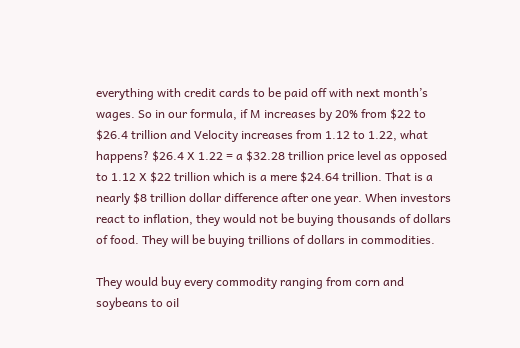everything with credit cards to be paid off with next month’s wages. So in our formula, if M increases by 20% from $22 to $26.4 trillion and Velocity increases from 1.12 to 1.22, what happens? $26.4 X 1.22 = a $32.28 trillion price level as opposed to 1.12 X $22 trillion which is a mere $24.64 trillion. That is a nearly $8 trillion dollar difference after one year. When investors react to inflation, they would not be buying thousands of dollars of food. They will be buying trillions of dollars in commodities.

They would buy every commodity ranging from corn and soybeans to oil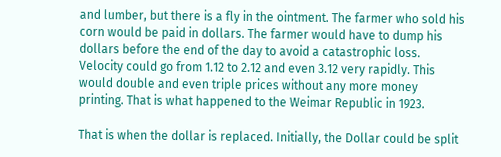and lumber, but there is a fly in the ointment. The farmer who sold his corn would be paid in dollars. The farmer would have to dump his dollars before the end of the day to avoid a catastrophic loss. Velocity could go from 1.12 to 2.12 and even 3.12 very rapidly. This would double and even triple prices without any more money printing. That is what happened to the Weimar Republic in 1923.

That is when the dollar is replaced. Initially, the Dollar could be split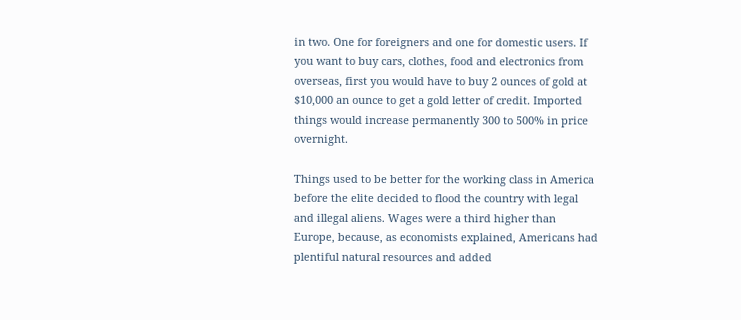in two. One for foreigners and one for domestic users. If you want to buy cars, clothes, food and electronics from overseas, first you would have to buy 2 ounces of gold at $10,000 an ounce to get a gold letter of credit. Imported things would increase permanently 300 to 500% in price overnight.

Things used to be better for the working class in America before the elite decided to flood the country with legal and illegal aliens. Wages were a third higher than Europe, because, as economists explained, Americans had plentiful natural resources and added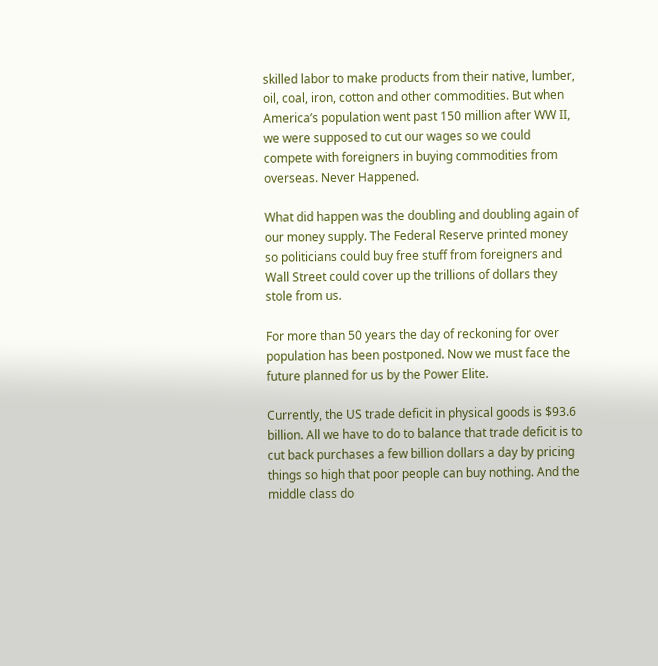skilled labor to make products from their native, lumber, oil, coal, iron, cotton and other commodities. But when America’s population went past 150 million after WW II, we were supposed to cut our wages so we could compete with foreigners in buying commodities from overseas. Never Happened.

What did happen was the doubling and doubling again of our money supply. The Federal Reserve printed money so politicians could buy free stuff from foreigners and Wall Street could cover up the trillions of dollars they stole from us.

For more than 50 years the day of reckoning for over population has been postponed. Now we must face the future planned for us by the Power Elite.

Currently, the US trade deficit in physical goods is $93.6 billion. All we have to do to balance that trade deficit is to cut back purchases a few billion dollars a day by pricing things so high that poor people can buy nothing. And the middle class do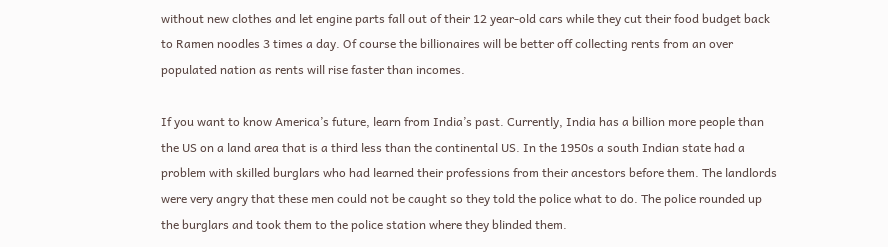without new clothes and let engine parts fall out of their 12 year-old cars while they cut their food budget back to Ramen noodles 3 times a day. Of course the billionaires will be better off collecting rents from an over populated nation as rents will rise faster than incomes.

If you want to know America’s future, learn from India’s past. Currently, India has a billion more people than the US on a land area that is a third less than the continental US. In the 1950s a south Indian state had a problem with skilled burglars who had learned their professions from their ancestors before them. The landlords were very angry that these men could not be caught so they told the police what to do. The police rounded up the burglars and took them to the police station where they blinded them.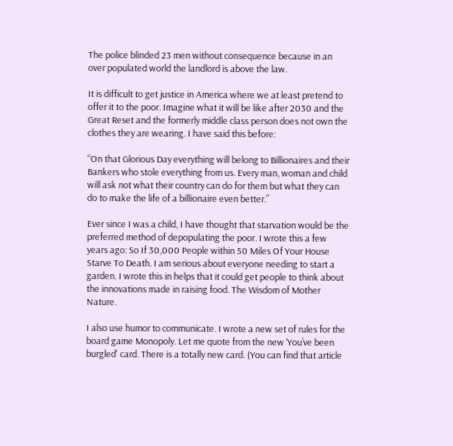The police blinded 23 men without consequence because in an over populated world the landlord is above the law.

It is difficult to get justice in America where we at least pretend to offer it to the poor. Imagine what it will be like after 2030 and the Great Reset and the formerly middle class person does not own the clothes they are wearing. I have said this before:

“On that Glorious Day everything will belong to Billionaires and their Bankers who stole everything from us. Every man, woman and child will ask not what their country can do for them but what they can do to make the life of a billionaire even better.”

Ever since I was a child, I have thought that starvation would be the preferred method of depopulating the poor. I wrote this a few years ago: So If 30,000 People within 50 Miles Of Your House Starve To Death. I am serious about everyone needing to start a garden. I wrote this in helps that it could get people to think about the innovations made in raising food. The Wisdom of Mother Nature.

I also use humor to communicate. I wrote a new set of rules for the board game Monopoly. Let me quote from the new ‘You’ve been burgled' card. There is a totally new card. (You can find that article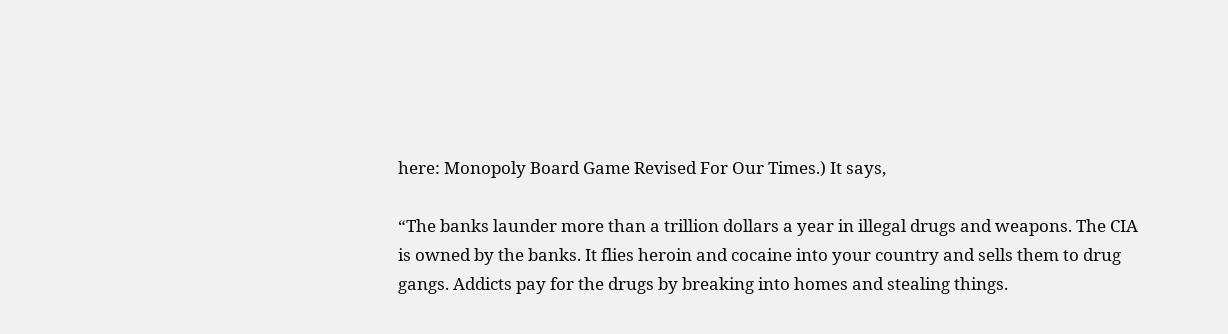here: Monopoly Board Game Revised For Our Times.) It says,

“The banks launder more than a trillion dollars a year in illegal drugs and weapons. The CIA is owned by the banks. It flies heroin and cocaine into your country and sells them to drug gangs. Addicts pay for the drugs by breaking into homes and stealing things.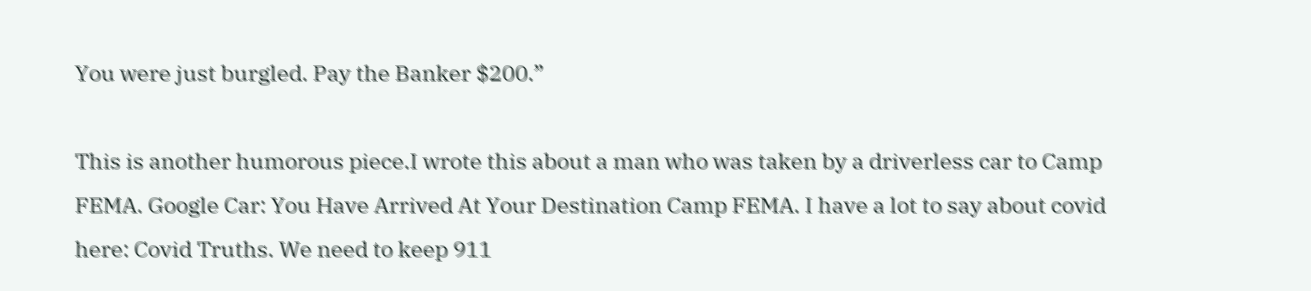You were just burgled. Pay the Banker $200.”

This is another humorous piece.I wrote this about a man who was taken by a driverless car to Camp FEMA. Google Car: You Have Arrived At Your Destination Camp FEMA. I have a lot to say about covid here: Covid Truths. We need to keep 911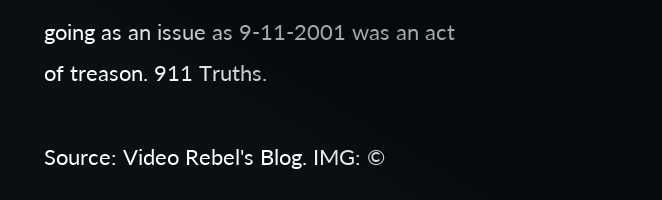going as an issue as 9-11-2001 was an act of treason. 911 Truths.

Source: Video Rebel's Blog. IMG: ©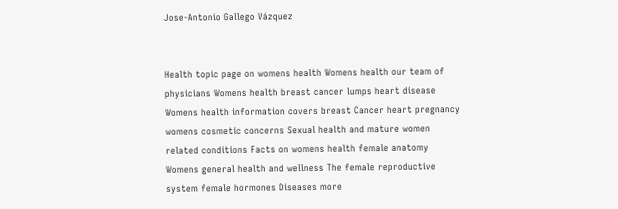Jose-Antonio Gallego Vázquez


Health topic page on womens health Womens health our team of physicians Womens health breast cancer lumps heart disease Womens health information covers breast Cancer heart pregnancy womens cosmetic concerns Sexual health and mature women related conditions Facts on womens health female anatomy Womens general health and wellness The female reproductive system female hormones Diseases more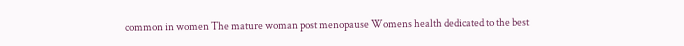common in women The mature woman post menopause Womens health dedicated to the best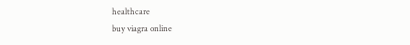healthcare
buy viagra online